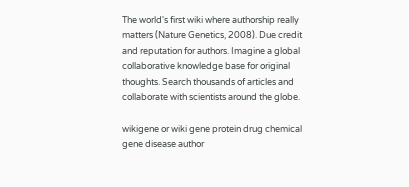The world's first wiki where authorship really matters (Nature Genetics, 2008). Due credit and reputation for authors. Imagine a global collaborative knowledge base for original thoughts. Search thousands of articles and collaborate with scientists around the globe.

wikigene or wiki gene protein drug chemical gene disease author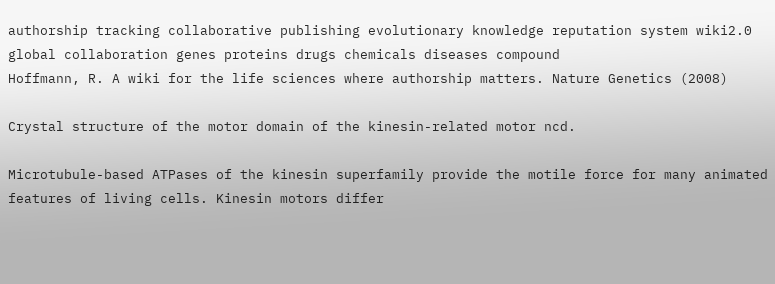authorship tracking collaborative publishing evolutionary knowledge reputation system wiki2.0 global collaboration genes proteins drugs chemicals diseases compound
Hoffmann, R. A wiki for the life sciences where authorship matters. Nature Genetics (2008)

Crystal structure of the motor domain of the kinesin-related motor ncd.

Microtubule-based ATPases of the kinesin superfamily provide the motile force for many animated features of living cells. Kinesin motors differ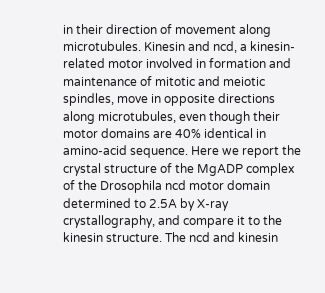in their direction of movement along microtubules. Kinesin and ncd, a kinesin-related motor involved in formation and maintenance of mitotic and meiotic spindles, move in opposite directions along microtubules, even though their motor domains are 40% identical in amino-acid sequence. Here we report the crystal structure of the MgADP complex of the Drosophila ncd motor domain determined to 2.5A by X-ray crystallography, and compare it to the kinesin structure. The ncd and kinesin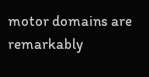motor domains are remarkably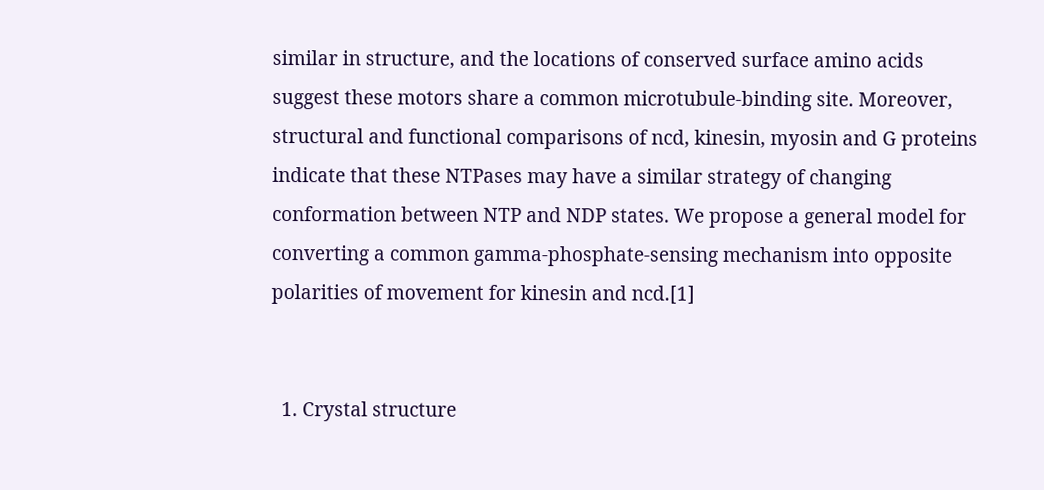similar in structure, and the locations of conserved surface amino acids suggest these motors share a common microtubule-binding site. Moreover, structural and functional comparisons of ncd, kinesin, myosin and G proteins indicate that these NTPases may have a similar strategy of changing conformation between NTP and NDP states. We propose a general model for converting a common gamma-phosphate-sensing mechanism into opposite polarities of movement for kinesin and ncd.[1]


  1. Crystal structure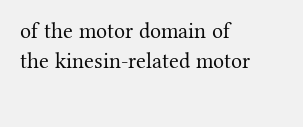of the motor domain of the kinesin-related motor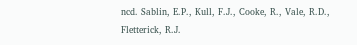ncd. Sablin, E.P., Kull, F.J., Cooke, R., Vale, R.D., Fletterick, R.J.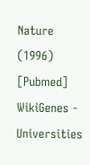Nature (1996) [Pubmed]
WikiGenes - Universities